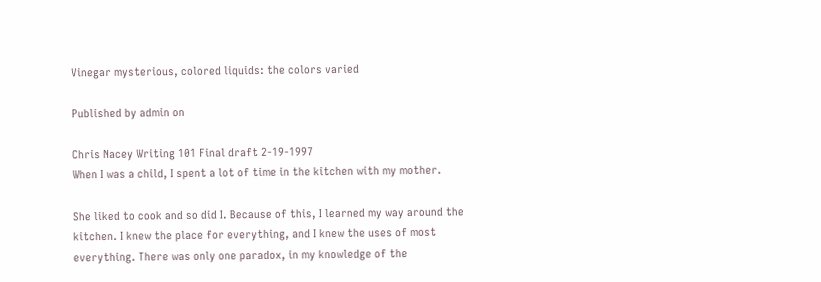Vinegar mysterious, colored liquids: the colors varied

Published by admin on

Chris Nacey Writing 101 Final draft 2-19-1997
When I was a child, I spent a lot of time in the kitchen with my mother.

She liked to cook and so did I. Because of this, I learned my way around the
kitchen. I knew the place for everything, and I knew the uses of most
everything. There was only one paradox, in my knowledge of the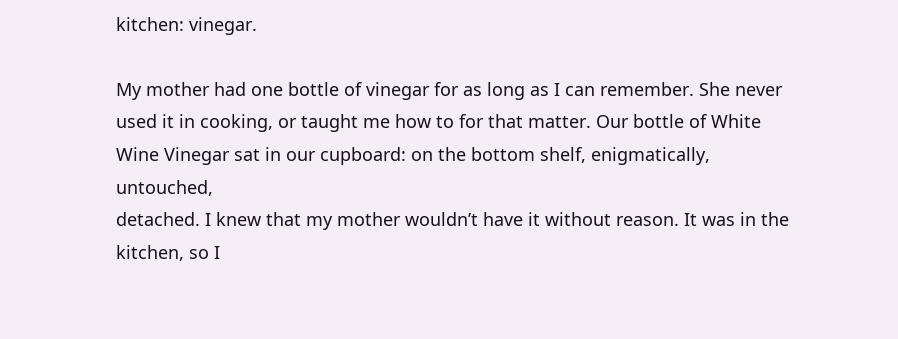kitchen: vinegar.

My mother had one bottle of vinegar for as long as I can remember. She never
used it in cooking, or taught me how to for that matter. Our bottle of White
Wine Vinegar sat in our cupboard: on the bottom shelf, enigmatically, untouched,
detached. I knew that my mother wouldn’t have it without reason. It was in the
kitchen, so I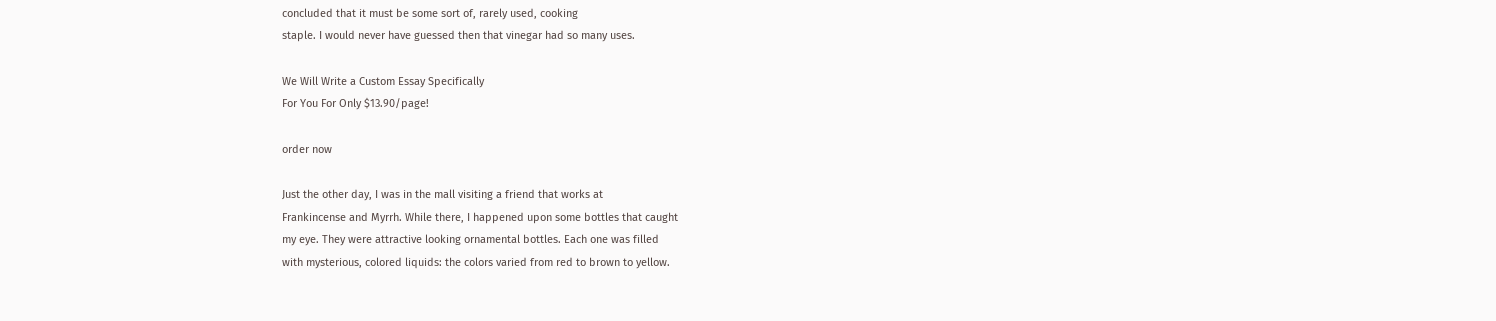concluded that it must be some sort of, rarely used, cooking
staple. I would never have guessed then that vinegar had so many uses.

We Will Write a Custom Essay Specifically
For You For Only $13.90/page!

order now

Just the other day, I was in the mall visiting a friend that works at
Frankincense and Myrrh. While there, I happened upon some bottles that caught
my eye. They were attractive looking ornamental bottles. Each one was filled
with mysterious, colored liquids: the colors varied from red to brown to yellow.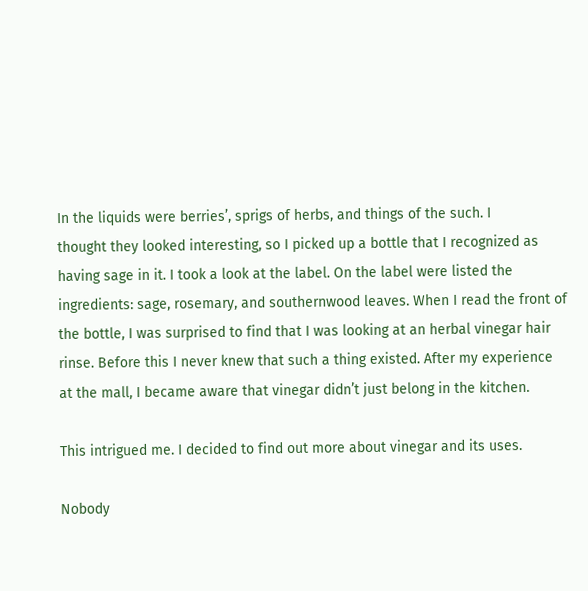In the liquids were berries’, sprigs of herbs, and things of the such. I
thought they looked interesting, so I picked up a bottle that I recognized as
having sage in it. I took a look at the label. On the label were listed the
ingredients: sage, rosemary, and southernwood leaves. When I read the front of
the bottle, I was surprised to find that I was looking at an herbal vinegar hair
rinse. Before this I never knew that such a thing existed. After my experience
at the mall, I became aware that vinegar didn’t just belong in the kitchen.

This intrigued me. I decided to find out more about vinegar and its uses.

Nobody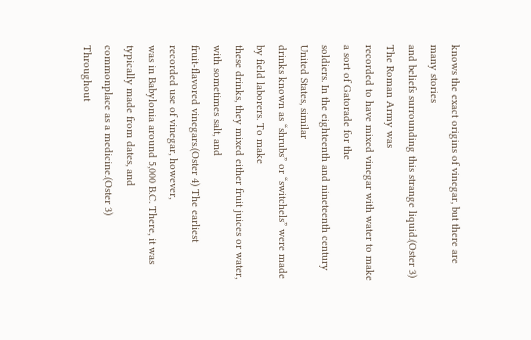knows the exact origins of vinegar, but there are many stories
and beliefs surrounding this strange liquid.(Oster 3) The Roman Army was
recorded to have mixed vinegar with water to make a sort of Gatorade for the
soldiers. In the eighteenth and nineteenth century United States, similar
drinks known as “shrubs” or “switchels” were made by field laborers. To make
these drinks, they mixed either fruit juices or water, with sometimes salt, and
fruit-flavored vinegars.(Oster 4) The earliest recorded use of vinegar, however,
was in Babylonia around 5,000 B.C. There, it was typically made from dates, and
commonplace as a medicine.(Oster 3)
Throughout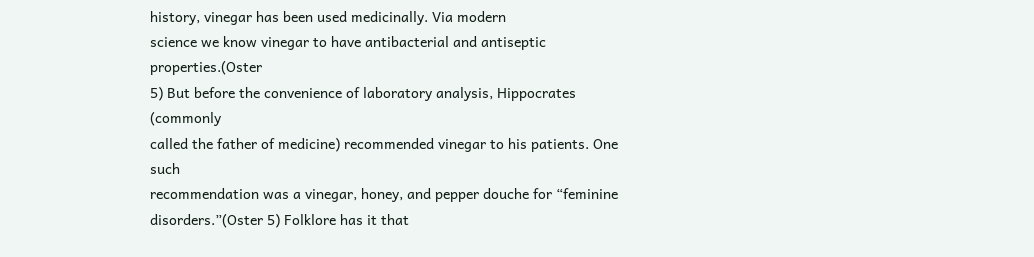history, vinegar has been used medicinally. Via modern
science we know vinegar to have antibacterial and antiseptic properties.(Oster
5) But before the convenience of laboratory analysis, Hippocrates (commonly
called the father of medicine) recommended vinegar to his patients. One such
recommendation was a vinegar, honey, and pepper douche for “feminine
disorders.”(Oster 5) Folklore has it that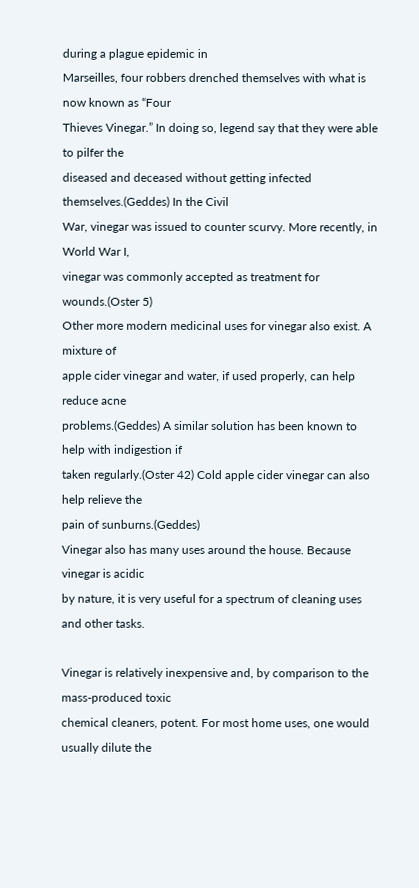during a plague epidemic in
Marseilles, four robbers drenched themselves with what is now known as “Four
Thieves Vinegar.” In doing so, legend say that they were able to pilfer the
diseased and deceased without getting infected themselves.(Geddes) In the Civil
War, vinegar was issued to counter scurvy. More recently, in World War I,
vinegar was commonly accepted as treatment for wounds.(Oster 5)
Other more modern medicinal uses for vinegar also exist. A mixture of
apple cider vinegar and water, if used properly, can help reduce acne
problems.(Geddes) A similar solution has been known to help with indigestion if
taken regularly.(Oster 42) Cold apple cider vinegar can also help relieve the
pain of sunburns.(Geddes)
Vinegar also has many uses around the house. Because vinegar is acidic
by nature, it is very useful for a spectrum of cleaning uses and other tasks.

Vinegar is relatively inexpensive and, by comparison to the mass-produced toxic
chemical cleaners, potent. For most home uses, one would usually dilute the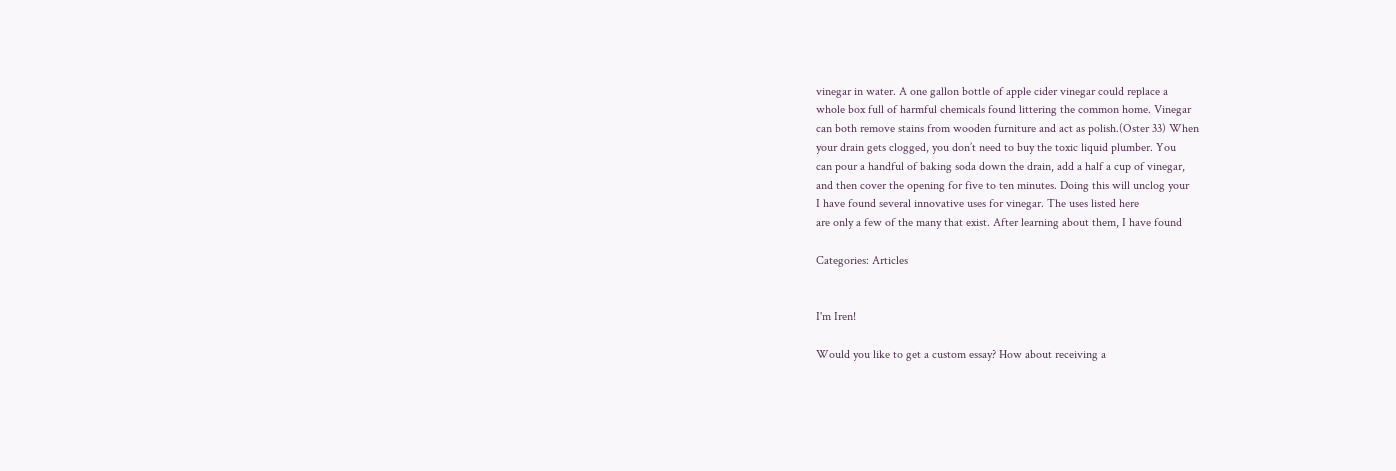vinegar in water. A one gallon bottle of apple cider vinegar could replace a
whole box full of harmful chemicals found littering the common home. Vinegar
can both remove stains from wooden furniture and act as polish.(Oster 33) When
your drain gets clogged, you don’t need to buy the toxic liquid plumber. You
can pour a handful of baking soda down the drain, add a half a cup of vinegar,
and then cover the opening for five to ten minutes. Doing this will unclog your
I have found several innovative uses for vinegar. The uses listed here
are only a few of the many that exist. After learning about them, I have found

Categories: Articles


I'm Iren!

Would you like to get a custom essay? How about receiving a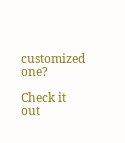customized one?

Check it out